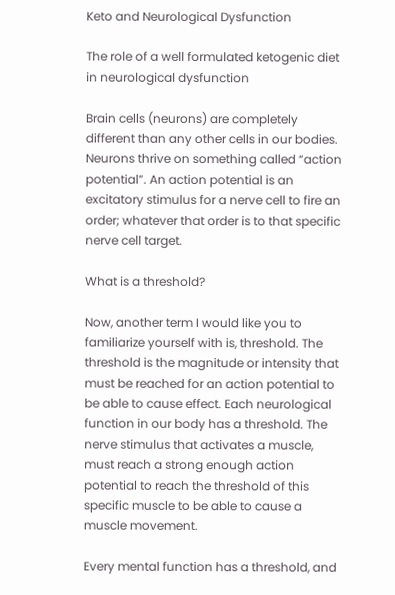Keto and Neurological Dysfunction

The role of a well formulated ketogenic diet in neurological dysfunction

Brain cells (neurons) are completely different than any other cells in our bodies. Neurons thrive on something called “action potential”. An action potential is an excitatory stimulus for a nerve cell to fire an order; whatever that order is to that specific nerve cell target.

What is a threshold?

Now, another term I would like you to familiarize yourself with is, threshold. The threshold is the magnitude or intensity that must be reached for an action potential to be able to cause effect. Each neurological function in our body has a threshold. The nerve stimulus that activates a muscle, must reach a strong enough action potential to reach the threshold of this specific muscle to be able to cause a muscle movement.

Every mental function has a threshold, and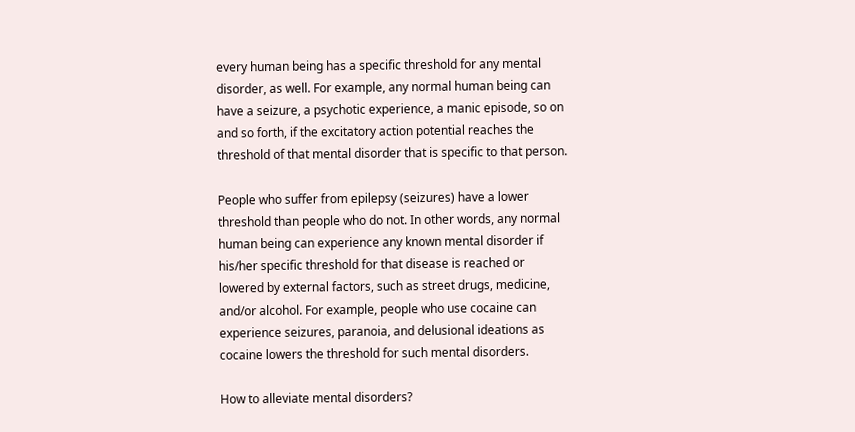every human being has a specific threshold for any mental disorder, as well. For example, any normal human being can have a seizure, a psychotic experience, a manic episode, so on and so forth, if the excitatory action potential reaches the threshold of that mental disorder that is specific to that person.

People who suffer from epilepsy (seizures) have a lower threshold than people who do not. In other words, any normal human being can experience any known mental disorder if his/her specific threshold for that disease is reached or lowered by external factors, such as street drugs, medicine, and/or alcohol. For example, people who use cocaine can experience seizures, paranoia, and delusional ideations as cocaine lowers the threshold for such mental disorders.

How to alleviate mental disorders?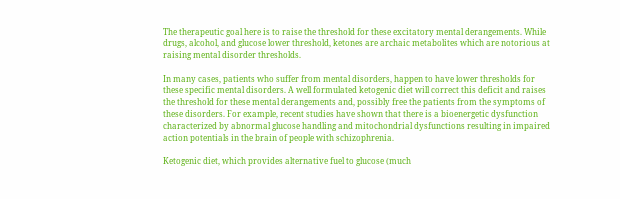The therapeutic goal here is to raise the threshold for these excitatory mental derangements. While drugs, alcohol, and glucose lower threshold, ketones are archaic metabolites which are notorious at raising mental disorder thresholds.

In many cases, patients who suffer from mental disorders, happen to have lower thresholds for these specific mental disorders. A well formulated ketogenic diet will correct this deficit and raises the threshold for these mental derangements and, possibly free the patients from the symptoms of these disorders. For example, recent studies have shown that there is a bioenergetic dysfunction characterized by abnormal glucose handling and mitochondrial dysfunctions resulting in impaired action potentials in the brain of people with schizophrenia.

Ketogenic diet, which provides alternative fuel to glucose (much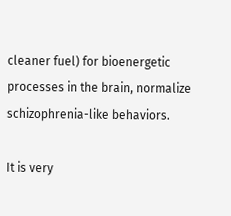cleaner fuel) for bioenergetic processes in the brain, normalize schizophrenia-like behaviors.

It is very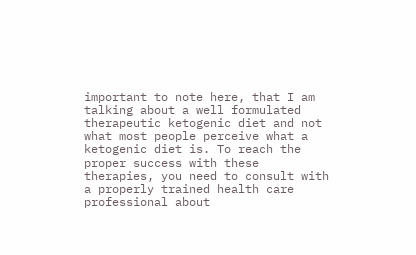important to note here, that I am talking about a well formulated therapeutic ketogenic diet and not what most people perceive what a ketogenic diet is. To reach the proper success with these therapies, you need to consult with a properly trained health care professional about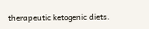therapeutic ketogenic diets.